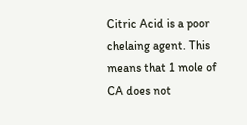Citric Acid is a poor chelaing agent. This means that 1 mole of CA does not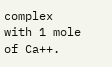complex with 1 mole of Ca++.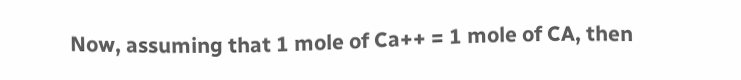Now, assuming that 1 mole of Ca++ = 1 mole of CA, then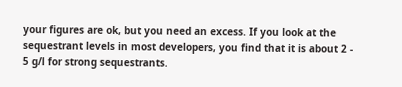your figures are ok, but you need an excess. If you look at the sequestrant levels in most developers, you find that it is about 2 - 5 g/l for strong sequestrants.